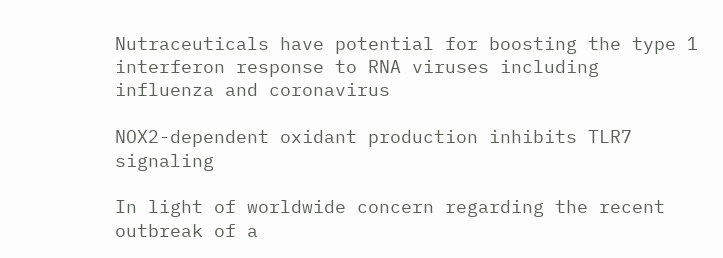Nutraceuticals have potential for boosting the type 1 interferon response to RNA viruses including influenza and coronavirus

NOX2-dependent oxidant production inhibits TLR7 signaling

In light of worldwide concern regarding the recent outbreak of a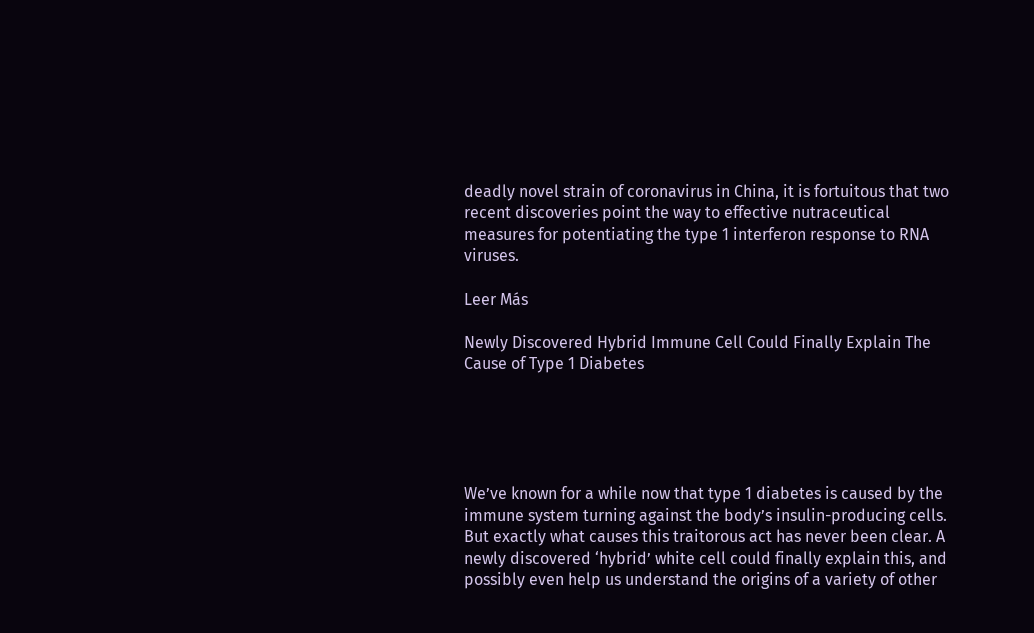deadly novel strain of coronavirus in China, it is fortuitous that two recent discoveries point the way to effective nutraceutical measures for potentiating the type 1 interferon response to RNA viruses.

Leer Más

Newly Discovered Hybrid Immune Cell Could Finally Explain The Cause of Type 1 Diabetes





We’ve known for a while now that type 1 diabetes is caused by the immune system turning against the body’s insulin-producing cells. But exactly what causes this traitorous act has never been clear. A newly discovered ‘hybrid’ white cell could finally explain this, and possibly even help us understand the origins of a variety of other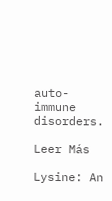auto-immune disorders.

Leer Más

Lysine: An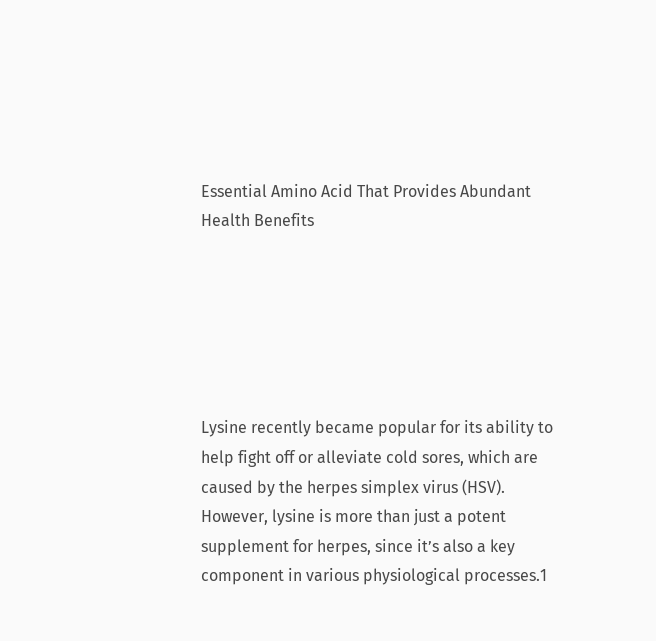Essential Amino Acid That Provides Abundant Health Benefits






Lysine recently became popular for its ability to help fight off or alleviate cold sores, which are caused by the herpes simplex virus (HSV). However, lysine is more than just a potent supplement for herpes, since it’s also a key component in various physiological processes.1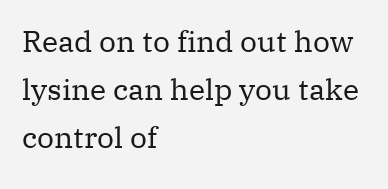Read on to find out how lysine can help you take control of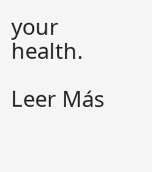your health.

Leer Más